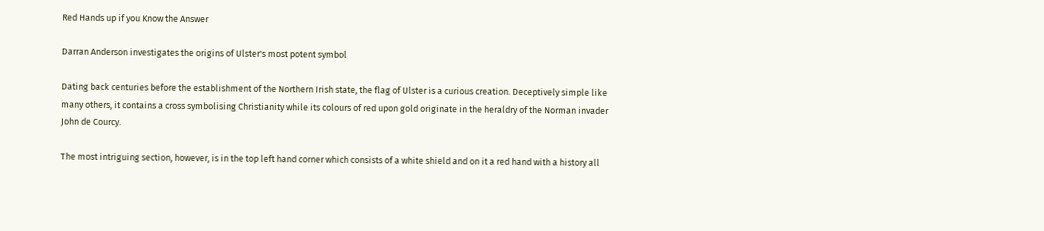Red Hands up if you Know the Answer

Darran Anderson investigates the origins of Ulster's most potent symbol

Dating back centuries before the establishment of the Northern Irish state, the flag of Ulster is a curious creation. Deceptively simple like many others, it contains a cross symbolising Christianity while its colours of red upon gold originate in the heraldry of the Norman invader John de Courcy.

The most intriguing section, however, is in the top left hand corner which consists of a white shield and on it a red hand with a history all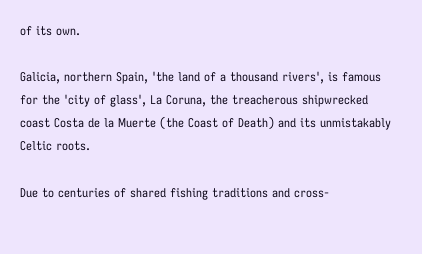of its own.

Galicia, northern Spain, 'the land of a thousand rivers', is famous for the 'city of glass', La Coruna, the treacherous shipwrecked coast Costa de la Muerte (the Coast of Death) and its unmistakably Celtic roots.

Due to centuries of shared fishing traditions and cross-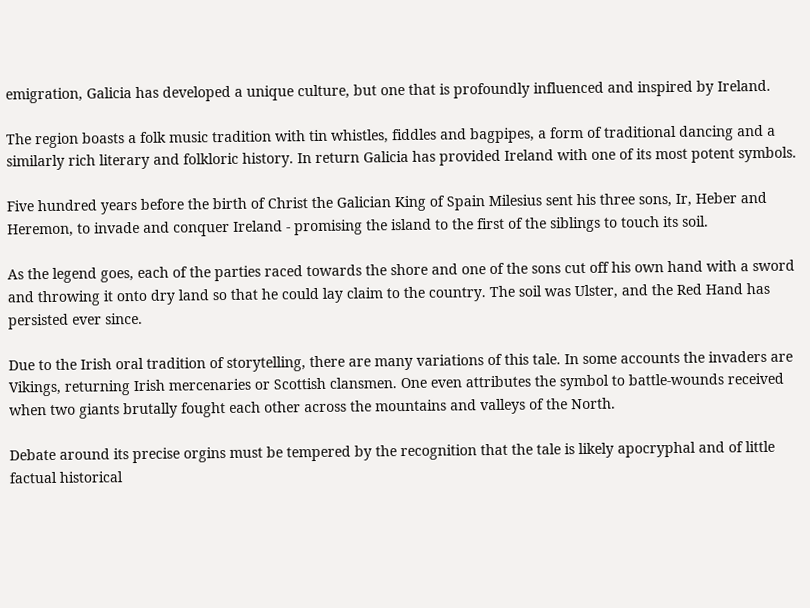emigration, Galicia has developed a unique culture, but one that is profoundly influenced and inspired by Ireland.

The region boasts a folk music tradition with tin whistles, fiddles and bagpipes, a form of traditional dancing and a similarly rich literary and folkloric history. In return Galicia has provided Ireland with one of its most potent symbols.

Five hundred years before the birth of Christ the Galician King of Spain Milesius sent his three sons, Ir, Heber and Heremon, to invade and conquer Ireland - promising the island to the first of the siblings to touch its soil.

As the legend goes, each of the parties raced towards the shore and one of the sons cut off his own hand with a sword and throwing it onto dry land so that he could lay claim to the country. The soil was Ulster, and the Red Hand has persisted ever since.

Due to the Irish oral tradition of storytelling, there are many variations of this tale. In some accounts the invaders are Vikings, returning Irish mercenaries or Scottish clansmen. One even attributes the symbol to battle-wounds received when two giants brutally fought each other across the mountains and valleys of the North.

Debate around its precise orgins must be tempered by the recognition that the tale is likely apocryphal and of little factual historical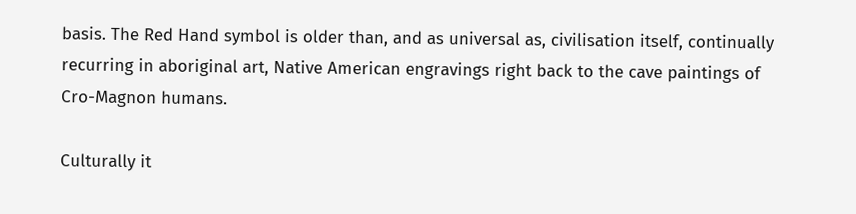basis. The Red Hand symbol is older than, and as universal as, civilisation itself, continually recurring in aboriginal art, Native American engravings right back to the cave paintings of Cro-Magnon humans.

Culturally it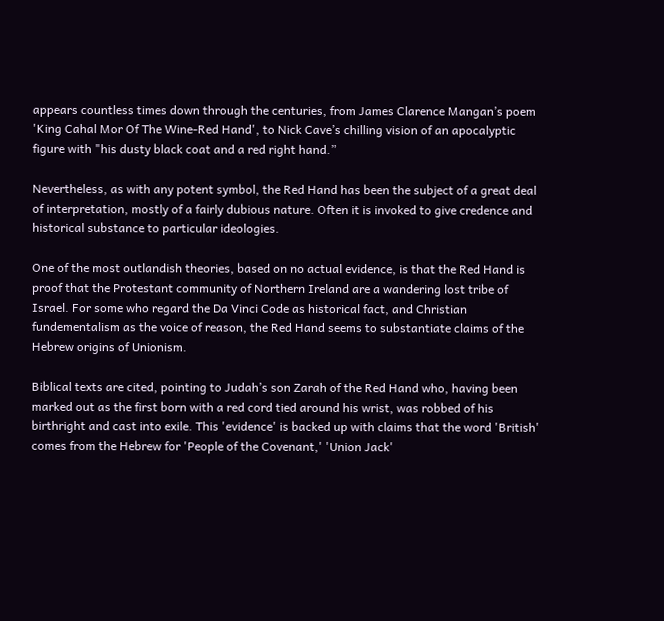appears countless times down through the centuries, from James Clarence Mangan’s poem 'King Cahal Mor Of The Wine-Red Hand', to Nick Cave’s chilling vision of an apocalyptic figure with "his dusty black coat and a red right hand.”

Nevertheless, as with any potent symbol, the Red Hand has been the subject of a great deal of interpretation, mostly of a fairly dubious nature. Often it is invoked to give credence and historical substance to particular ideologies.

One of the most outlandish theories, based on no actual evidence, is that the Red Hand is proof that the Protestant community of Northern Ireland are a wandering lost tribe of Israel. For some who regard the Da Vinci Code as historical fact, and Christian fundementalism as the voice of reason, the Red Hand seems to substantiate claims of the Hebrew origins of Unionism.

Biblical texts are cited, pointing to Judah’s son Zarah of the Red Hand who, having been marked out as the first born with a red cord tied around his wrist, was robbed of his birthright and cast into exile. This 'evidence' is backed up with claims that the word 'British' comes from the Hebrew for 'People of the Covenant,' 'Union Jack'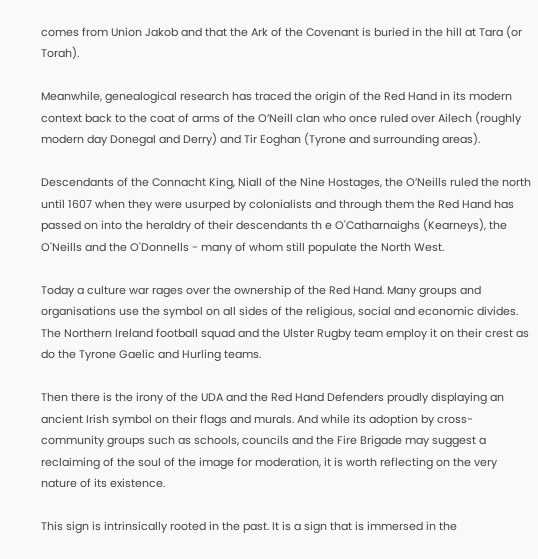comes from Union Jakob and that the Ark of the Covenant is buried in the hill at Tara (or Torah).

Meanwhile, genealogical research has traced the origin of the Red Hand in its modern context back to the coat of arms of the O’Neill clan who once ruled over Ailech (roughly modern day Donegal and Derry) and Tir Eoghan (Tyrone and surrounding areas).

Descendants of the Connacht King, Niall of the Nine Hostages, the O’Neills ruled the north until 1607 when they were usurped by colonialists and through them the Red Hand has passed on into the heraldry of their descendants th e O'Catharnaighs (Kearneys), the O'Neills and the O'Donnells - many of whom still populate the North West.

Today a culture war rages over the ownership of the Red Hand. Many groups and organisations use the symbol on all sides of the religious, social and economic divides. The Northern Ireland football squad and the Ulster Rugby team employ it on their crest as do the Tyrone Gaelic and Hurling teams.

Then there is the irony of the UDA and the Red Hand Defenders proudly displaying an ancient Irish symbol on their flags and murals. And while its adoption by cross-community groups such as schools, councils and the Fire Brigade may suggest a reclaiming of the soul of the image for moderation, it is worth reflecting on the very nature of its existence.

This sign is intrinsically rooted in the past. It is a sign that is immersed in the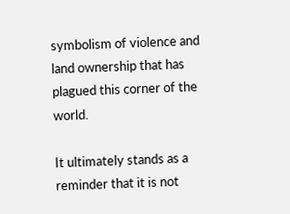symbolism of violence and land ownership that has plagued this corner of the world.

It ultimately stands as a reminder that it is not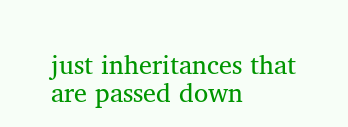just inheritances that are passed down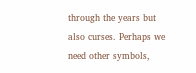through the years but also curses. Perhaps we need other symbols,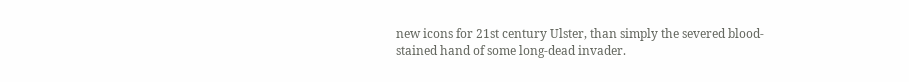new icons for 21st century Ulster, than simply the severed blood-stained hand of some long-dead invader.